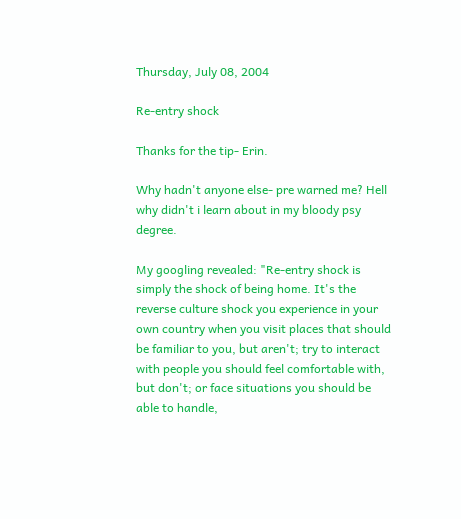Thursday, July 08, 2004

Re-entry shock

Thanks for the tip- Erin.

Why hadn't anyone else- pre warned me? Hell why didn't i learn about in my bloody psy degree.

My googling revealed: "Re-entry shock is simply the shock of being home. It's the reverse culture shock you experience in your own country when you visit places that should be familiar to you, but aren't; try to interact with people you should feel comfortable with, but don't; or face situations you should be able to handle,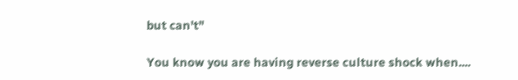but can't"

You know you are having reverse culture shock when....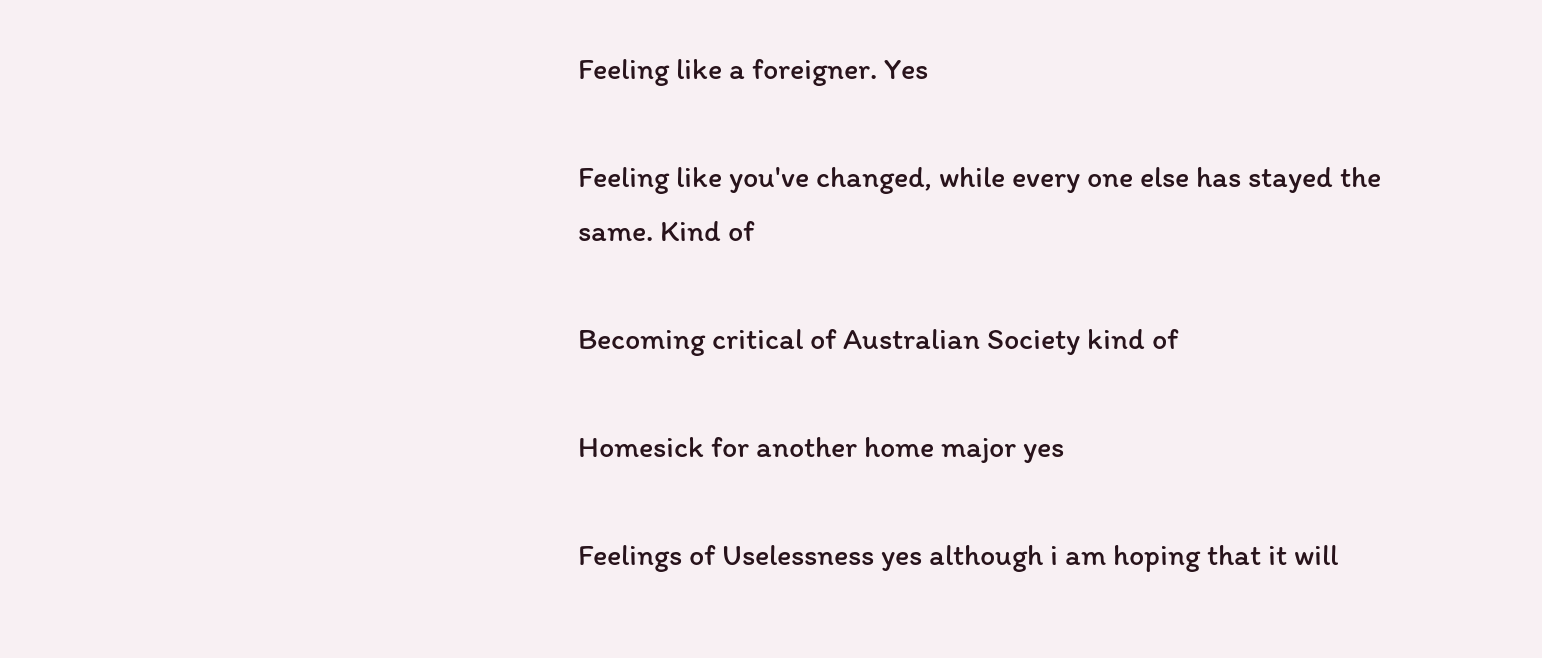Feeling like a foreigner. Yes

Feeling like you've changed, while every one else has stayed the same. Kind of

Becoming critical of Australian Society kind of

Homesick for another home major yes

Feelings of Uselessness yes although i am hoping that it will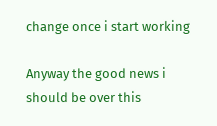change once i start working

Anyway the good news i should be over this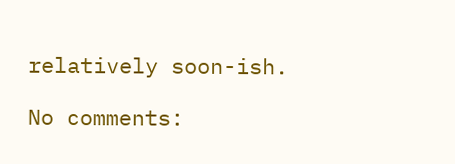relatively soon-ish.

No comments: